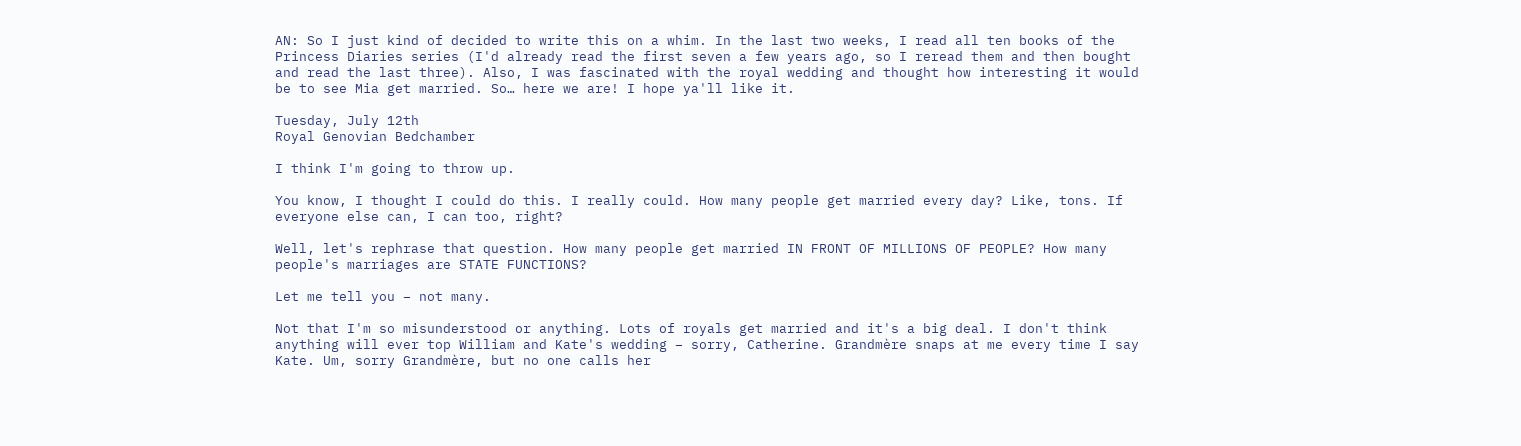AN: So I just kind of decided to write this on a whim. In the last two weeks, I read all ten books of the Princess Diaries series (I'd already read the first seven a few years ago, so I reread them and then bought and read the last three). Also, I was fascinated with the royal wedding and thought how interesting it would be to see Mia get married. So… here we are! I hope ya'll like it.

Tuesday, July 12th
Royal Genovian Bedchamber

I think I'm going to throw up.

You know, I thought I could do this. I really could. How many people get married every day? Like, tons. If everyone else can, I can too, right?

Well, let's rephrase that question. How many people get married IN FRONT OF MILLIONS OF PEOPLE? How many people's marriages are STATE FUNCTIONS?

Let me tell you – not many.

Not that I'm so misunderstood or anything. Lots of royals get married and it's a big deal. I don't think anything will ever top William and Kate's wedding – sorry, Catherine. Grandmère snaps at me every time I say Kate. Um, sorry Grandmère, but no one calls her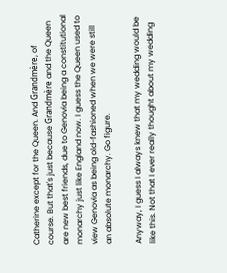Catherine except for the Queen. And Grandmère, of course. But that's just because Grandmère and the Queen are new best friends, due to Genovia being a constitutional monarchy just like England now. I guess the Queen used to view Genovia as being old-fashioned when we were still an absolute monarchy. Go figure.

Anyway, I guess I always knew that my wedding would be like this. Not that I ever really thought about my wedding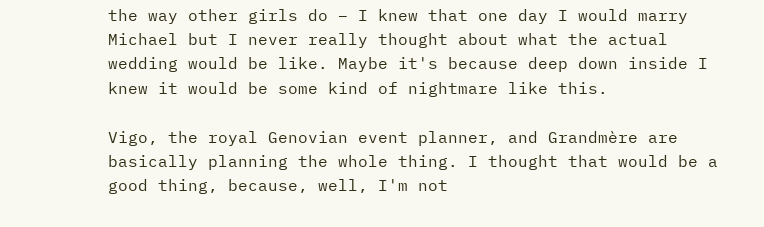the way other girls do – I knew that one day I would marry Michael but I never really thought about what the actual wedding would be like. Maybe it's because deep down inside I knew it would be some kind of nightmare like this.

Vigo, the royal Genovian event planner, and Grandmère are basically planning the whole thing. I thought that would be a good thing, because, well, I'm not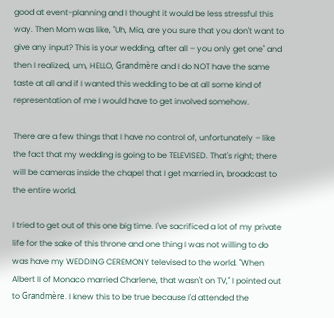good at event-planning and I thought it would be less stressful this way. Then Mom was like, "Uh, Mia, are you sure that you don't want to give any input? This is your wedding, after all – you only get one" and then I realized, um, HELLO, Grandmère and I do NOT have the same taste at all and if I wanted this wedding to be at all some kind of representation of me I would have to get involved somehow.

There are a few things that I have no control of, unfortunately – like the fact that my wedding is going to be TELEVISED. That's right; there will be cameras inside the chapel that I get married in, broadcast to the entire world.

I tried to get out of this one big time. I've sacrificed a lot of my private life for the sake of this throne and one thing I was not willing to do was have my WEDDING CEREMONY televised to the world. "When Albert II of Monaco married Charlene, that wasn't on TV," I pointed out to Grandmère. I knew this to be true because I'd attended the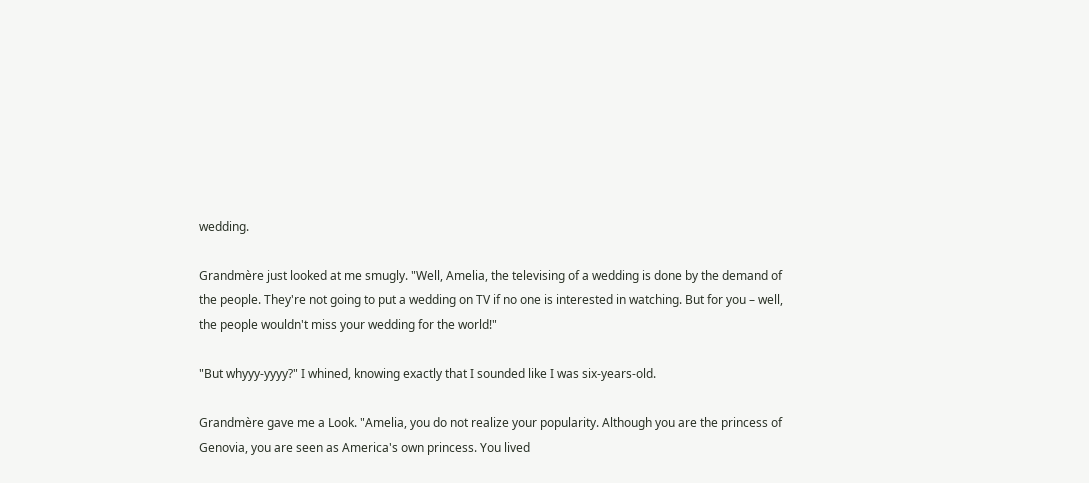wedding.

Grandmère just looked at me smugly. "Well, Amelia, the televising of a wedding is done by the demand of the people. They're not going to put a wedding on TV if no one is interested in watching. But for you – well, the people wouldn't miss your wedding for the world!"

"But whyyy-yyyy?" I whined, knowing exactly that I sounded like I was six-years-old.

Grandmère gave me a Look. "Amelia, you do not realize your popularity. Although you are the princess of Genovia, you are seen as America's own princess. You lived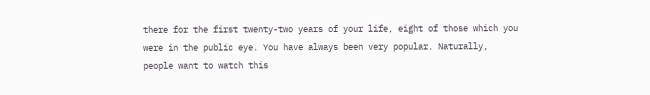there for the first twenty-two years of your life, eight of those which you were in the public eye. You have always been very popular. Naturally, people want to watch this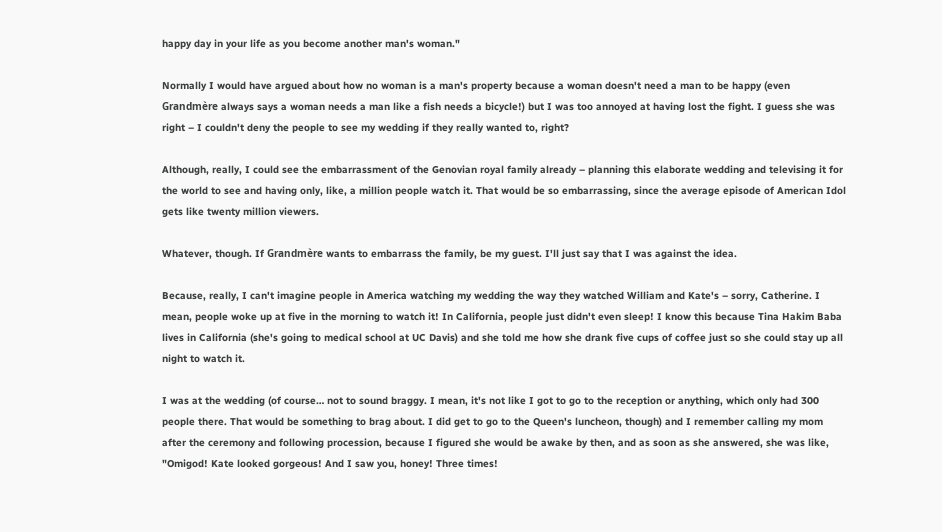happy day in your life as you become another man's woman."

Normally I would have argued about how no woman is a man's property because a woman doesn't need a man to be happy (even Grandmère always says a woman needs a man like a fish needs a bicycle!) but I was too annoyed at having lost the fight. I guess she was right – I couldn't deny the people to see my wedding if they really wanted to, right?

Although, really, I could see the embarrassment of the Genovian royal family already – planning this elaborate wedding and televising it for the world to see and having only, like, a million people watch it. That would be so embarrassing, since the average episode of American Idol gets like twenty million viewers.

Whatever, though. If Grandmère wants to embarrass the family, be my guest. I'll just say that I was against the idea.

Because, really, I can't imagine people in America watching my wedding the way they watched William and Kate's – sorry, Catherine. I mean, people woke up at five in the morning to watch it! In California, people just didn't even sleep! I know this because Tina Hakim Baba lives in California (she's going to medical school at UC Davis) and she told me how she drank five cups of coffee just so she could stay up all night to watch it.

I was at the wedding (of course… not to sound braggy. I mean, it's not like I got to go to the reception or anything, which only had 300 people there. That would be something to brag about. I did get to go to the Queen's luncheon, though) and I remember calling my mom after the ceremony and following procession, because I figured she would be awake by then, and as soon as she answered, she was like, "Omigod! Kate looked gorgeous! And I saw you, honey! Three times!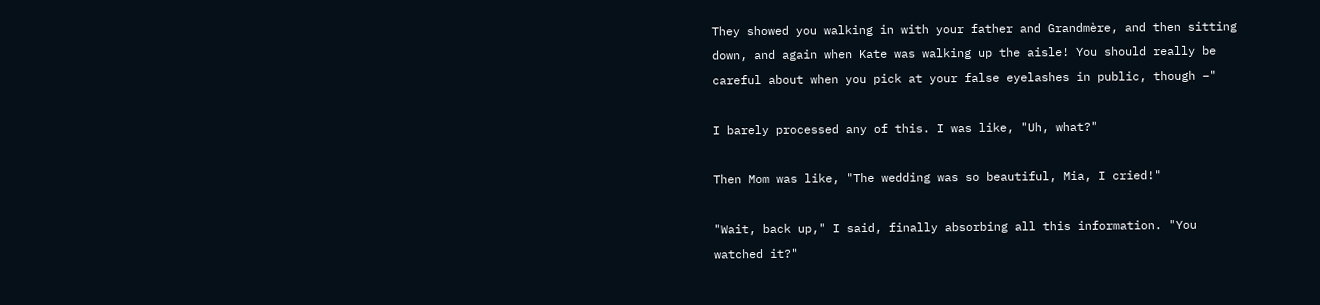They showed you walking in with your father and Grandmère, and then sitting down, and again when Kate was walking up the aisle! You should really be careful about when you pick at your false eyelashes in public, though –"

I barely processed any of this. I was like, "Uh, what?"

Then Mom was like, "The wedding was so beautiful, Mia, I cried!"

"Wait, back up," I said, finally absorbing all this information. "You watched it?"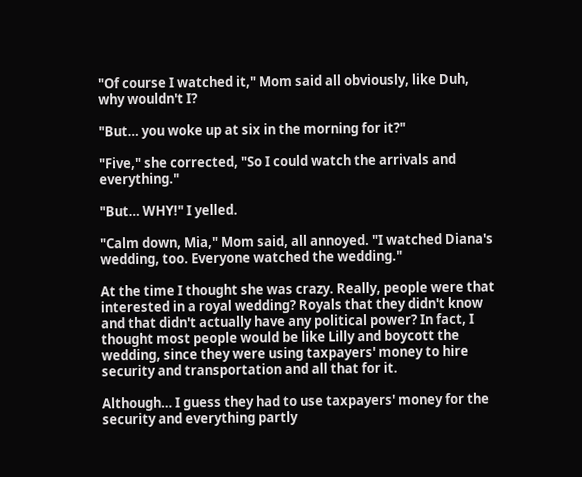"Of course I watched it," Mom said all obviously, like Duh, why wouldn't I?

"But… you woke up at six in the morning for it?"

"Five," she corrected, "So I could watch the arrivals and everything."

"But… WHY!" I yelled.

"Calm down, Mia," Mom said, all annoyed. "I watched Diana's wedding, too. Everyone watched the wedding."

At the time I thought she was crazy. Really, people were that interested in a royal wedding? Royals that they didn't know and that didn't actually have any political power? In fact, I thought most people would be like Lilly and boycott the wedding, since they were using taxpayers' money to hire security and transportation and all that for it.

Although… I guess they had to use taxpayers' money for the security and everything partly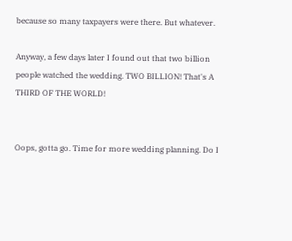because so many taxpayers were there. But whatever.

Anyway, a few days later I found out that two billion people watched the wedding. TWO BILLION! That's A THIRD OF THE WORLD!


Oops, gotta go. Time for more wedding planning. Do I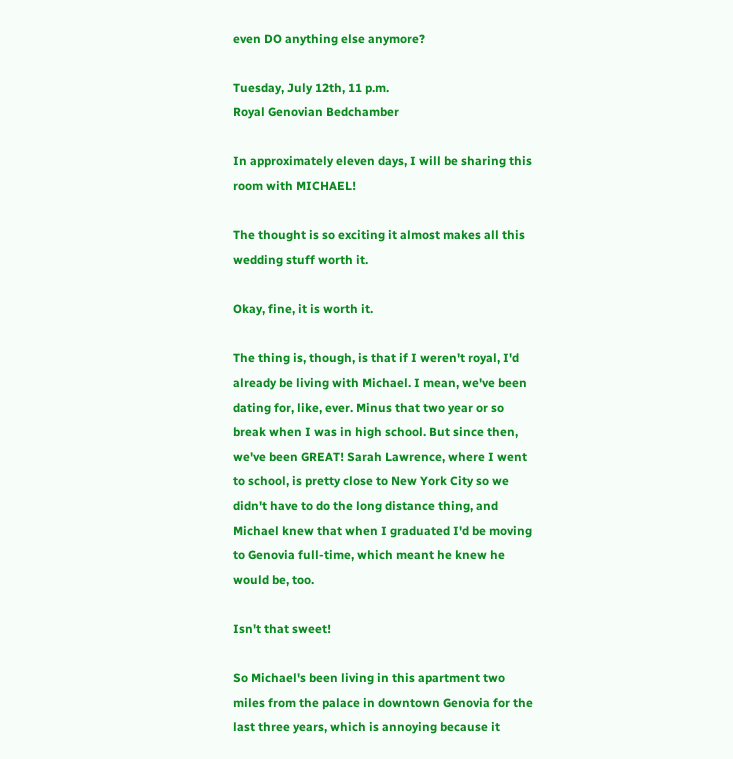even DO anything else anymore?

Tuesday, July 12th, 11 p.m.
Royal Genovian Bedchamber

In approximately eleven days, I will be sharing this room with MICHAEL!

The thought is so exciting it almost makes all this wedding stuff worth it.

Okay, fine, it is worth it.

The thing is, though, is that if I weren't royal, I'd already be living with Michael. I mean, we've been dating for, like, ever. Minus that two year or so break when I was in high school. But since then, we've been GREAT! Sarah Lawrence, where I went to school, is pretty close to New York City so we didn't have to do the long distance thing, and Michael knew that when I graduated I'd be moving to Genovia full-time, which meant he knew he would be, too.

Isn't that sweet!

So Michael's been living in this apartment two miles from the palace in downtown Genovia for the last three years, which is annoying because it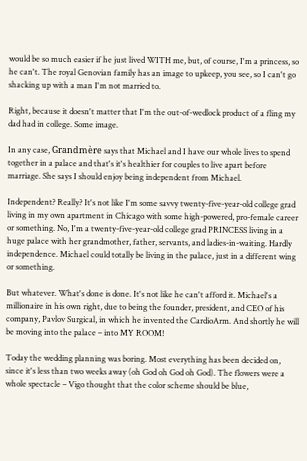would be so much easier if he just lived WITH me, but, of course, I'm a princess, so he can't. The royal Genovian family has an image to upkeep, you see, so I can't go shacking up with a man I'm not married to.

Right, because it doesn't matter that I'm the out-of-wedlock product of a fling my dad had in college. Some image.

In any case, Grandmère says that Michael and I have our whole lives to spend together in a palace and that's it's healthier for couples to live apart before marriage. She says I should enjoy being independent from Michael.

Independent? Really? It's not like I'm some savvy twenty-five-year-old college grad living in my own apartment in Chicago with some high-powered, pro-female career or something. No, I'm a twenty-five-year-old college grad PRINCESS living in a huge palace with her grandmother, father, servants, and ladies-in-waiting. Hardly independence. Michael could totally be living in the palace, just in a different wing or something.

But whatever. What's done is done. It's not like he can't afford it. Michael's a millionaire in his own right, due to being the founder, president, and CEO of his company, Pavlov Surgical, in which he invented the CardioArm. And shortly he will be moving into the palace – into MY ROOM!

Today the wedding planning was boring. Most everything has been decided on, since it's less than two weeks away (oh God oh God oh God). The flowers were a whole spectacle – Vigo thought that the color scheme should be blue,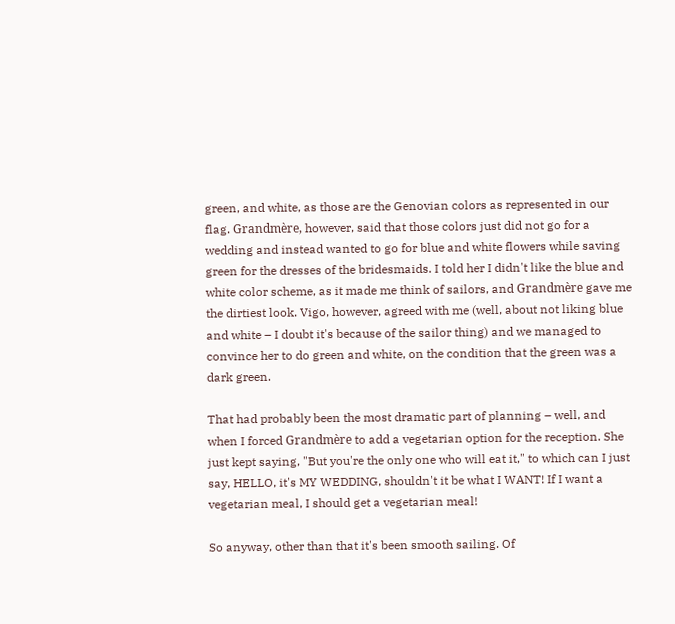green, and white, as those are the Genovian colors as represented in our flag. Grandmère, however, said that those colors just did not go for a wedding and instead wanted to go for blue and white flowers while saving green for the dresses of the bridesmaids. I told her I didn't like the blue and white color scheme, as it made me think of sailors, and Grandmère gave me the dirtiest look. Vigo, however, agreed with me (well, about not liking blue and white – I doubt it's because of the sailor thing) and we managed to convince her to do green and white, on the condition that the green was a dark green.

That had probably been the most dramatic part of planning – well, and when I forced Grandmère to add a vegetarian option for the reception. She just kept saying, "But you're the only one who will eat it," to which can I just say, HELLO, it's MY WEDDING, shouldn't it be what I WANT! If I want a vegetarian meal, I should get a vegetarian meal!

So anyway, other than that it's been smooth sailing. Of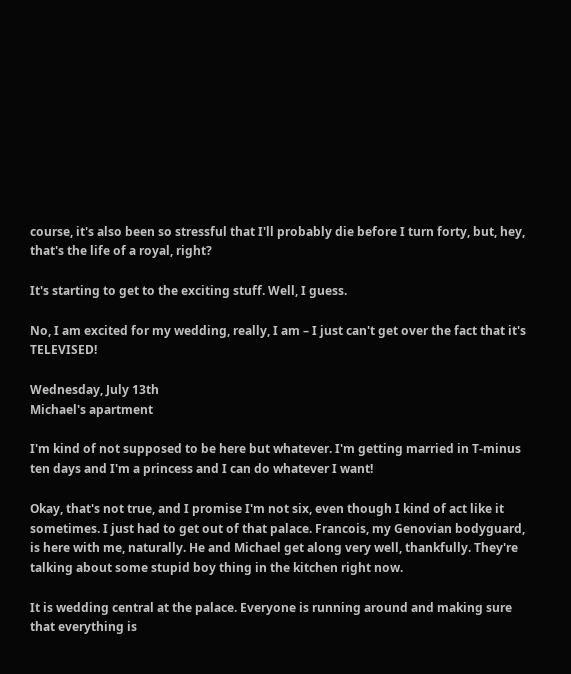course, it's also been so stressful that I'll probably die before I turn forty, but, hey, that's the life of a royal, right?

It's starting to get to the exciting stuff. Well, I guess.

No, I am excited for my wedding, really, I am – I just can't get over the fact that it's TELEVISED!

Wednesday, July 13th
Michael's apartment

I'm kind of not supposed to be here but whatever. I'm getting married in T-minus ten days and I'm a princess and I can do whatever I want!

Okay, that's not true, and I promise I'm not six, even though I kind of act like it sometimes. I just had to get out of that palace. Francois, my Genovian bodyguard, is here with me, naturally. He and Michael get along very well, thankfully. They're talking about some stupid boy thing in the kitchen right now.

It is wedding central at the palace. Everyone is running around and making sure that everything is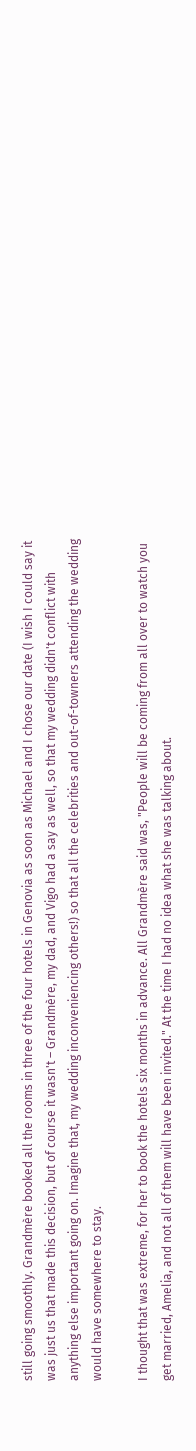still going smoothly. Grandmère booked all the rooms in three of the four hotels in Genovia as soon as Michael and I chose our date (I wish I could say it was just us that made this decision, but of course it wasn't – Grandmère, my dad, and Vigo had a say as well, so that my wedding didn't conflict with anything else important going on. Imagine that, my wedding inconveniencing others!) so that all the celebrities and out-of-towners attending the wedding would have somewhere to stay.

I thought that was extreme, for her to book the hotels six months in advance. All Grandmère said was, "People will be coming from all over to watch you get married, Amelia, and not all of them will have been invited." At the time I had no idea what she was talking about.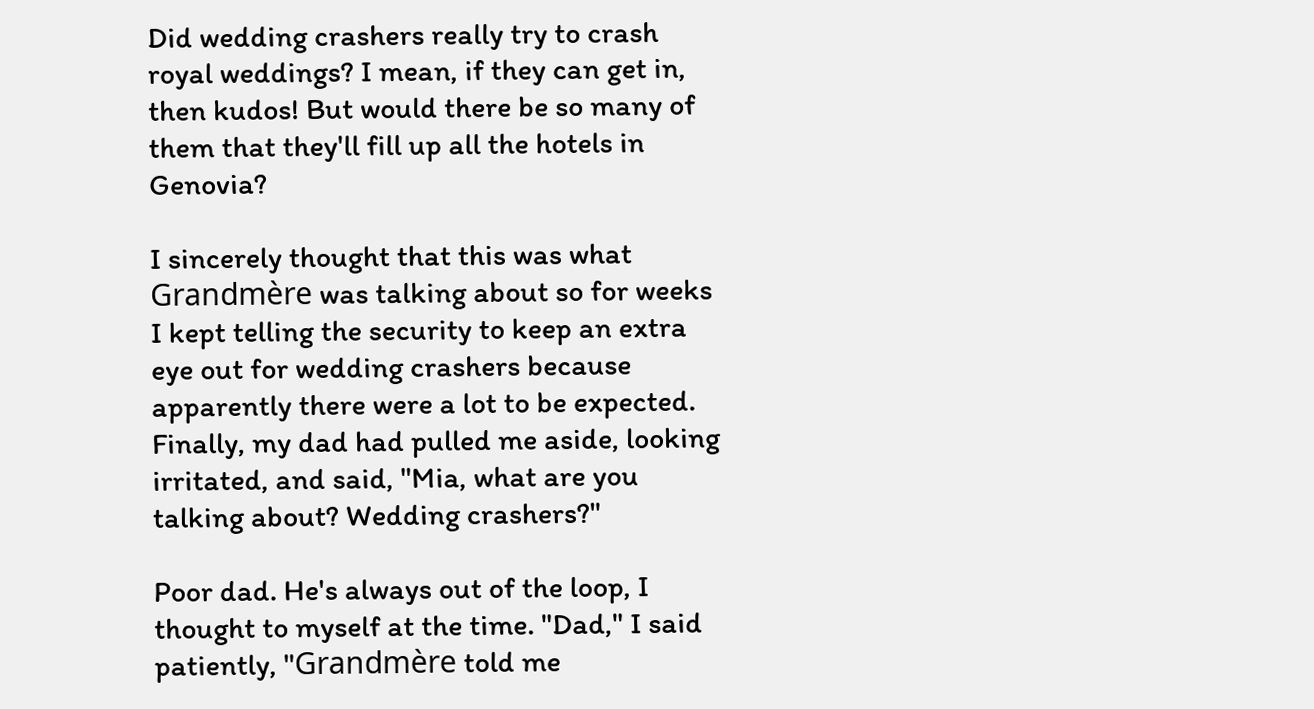Did wedding crashers really try to crash royal weddings? I mean, if they can get in, then kudos! But would there be so many of them that they'll fill up all the hotels in Genovia?

I sincerely thought that this was what Grandmère was talking about so for weeks I kept telling the security to keep an extra eye out for wedding crashers because apparently there were a lot to be expected. Finally, my dad had pulled me aside, looking irritated, and said, "Mia, what are you talking about? Wedding crashers?"

Poor dad. He's always out of the loop, I thought to myself at the time. "Dad," I said patiently, "Grandmère told me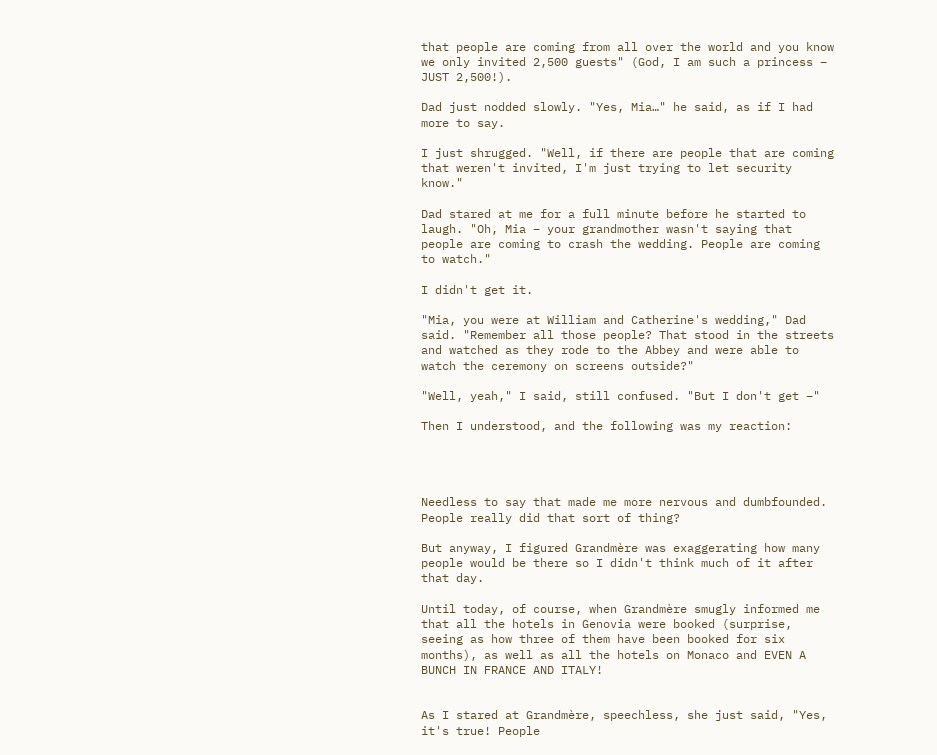that people are coming from all over the world and you know we only invited 2,500 guests" (God, I am such a princess – JUST 2,500!).

Dad just nodded slowly. "Yes, Mia…" he said, as if I had more to say.

I just shrugged. "Well, if there are people that are coming that weren't invited, I'm just trying to let security know."

Dad stared at me for a full minute before he started to laugh. "Oh, Mia – your grandmother wasn't saying that people are coming to crash the wedding. People are coming to watch."

I didn't get it.

"Mia, you were at William and Catherine's wedding," Dad said. "Remember all those people? That stood in the streets and watched as they rode to the Abbey and were able to watch the ceremony on screens outside?"

"Well, yeah," I said, still confused. "But I don't get –"

Then I understood, and the following was my reaction:




Needless to say that made me more nervous and dumbfounded. People really did that sort of thing?

But anyway, I figured Grandmère was exaggerating how many people would be there so I didn't think much of it after that day.

Until today, of course, when Grandmère smugly informed me that all the hotels in Genovia were booked (surprise, seeing as how three of them have been booked for six months), as well as all the hotels on Monaco and EVEN A BUNCH IN FRANCE AND ITALY!


As I stared at Grandmère, speechless, she just said, "Yes, it's true! People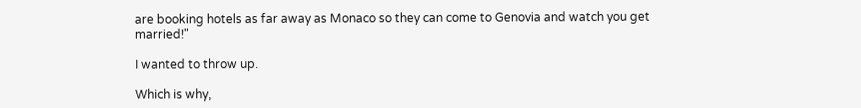are booking hotels as far away as Monaco so they can come to Genovia and watch you get married!"

I wanted to throw up.

Which is why,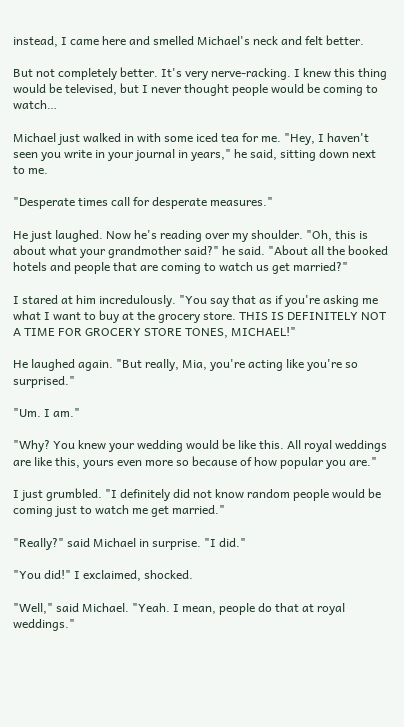instead, I came here and smelled Michael's neck and felt better.

But not completely better. It's very nerve-racking. I knew this thing would be televised, but I never thought people would be coming to watch…

Michael just walked in with some iced tea for me. "Hey, I haven't seen you write in your journal in years," he said, sitting down next to me.

"Desperate times call for desperate measures."

He just laughed. Now he's reading over my shoulder. "Oh, this is about what your grandmother said?" he said. "About all the booked hotels and people that are coming to watch us get married?"

I stared at him incredulously. "You say that as if you're asking me what I want to buy at the grocery store. THIS IS DEFINITELY NOT A TIME FOR GROCERY STORE TONES, MICHAEL!"

He laughed again. "But really, Mia, you're acting like you're so surprised."

"Um. I am."

"Why? You knew your wedding would be like this. All royal weddings are like this, yours even more so because of how popular you are."

I just grumbled. "I definitely did not know random people would be coming just to watch me get married."

"Really?" said Michael in surprise. "I did."

"You did!" I exclaimed, shocked.

"Well," said Michael. "Yeah. I mean, people do that at royal weddings."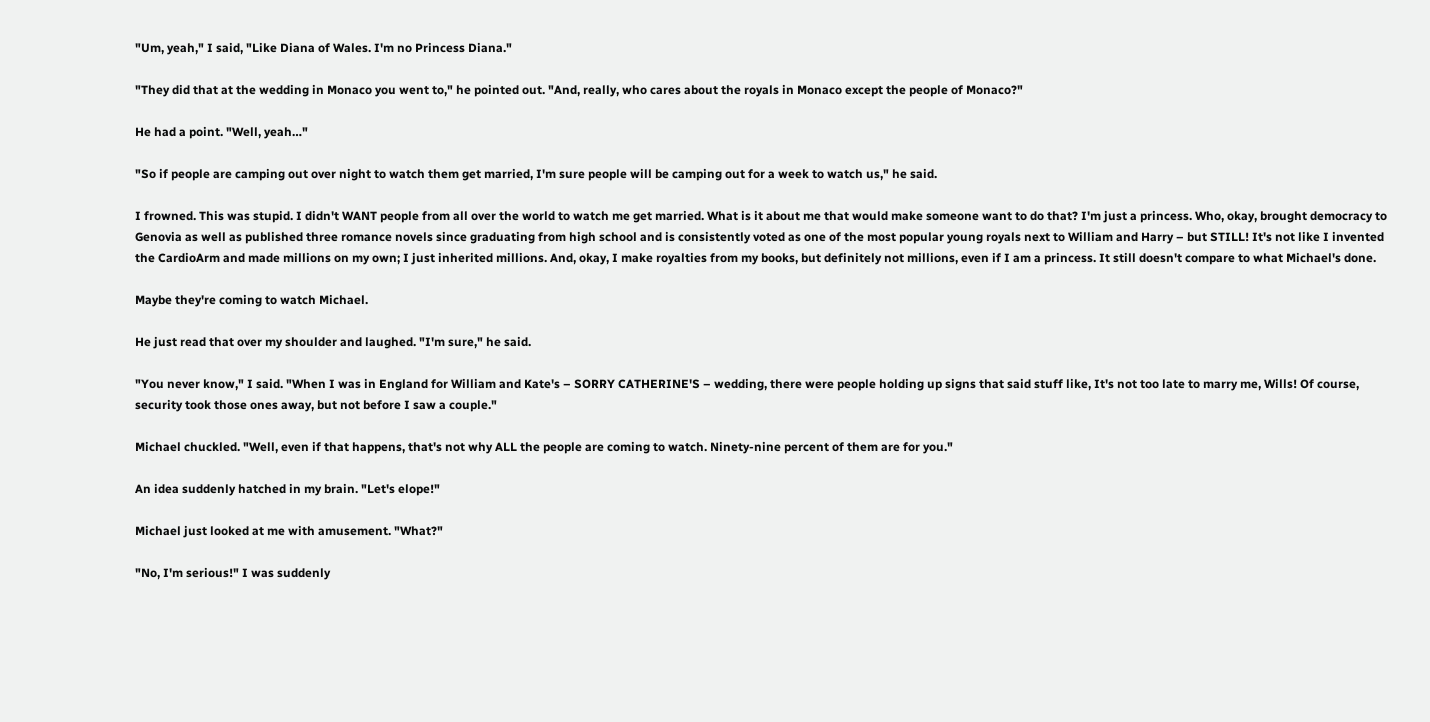"Um, yeah," I said, "Like Diana of Wales. I'm no Princess Diana."

"They did that at the wedding in Monaco you went to," he pointed out. "And, really, who cares about the royals in Monaco except the people of Monaco?"

He had a point. "Well, yeah…"

"So if people are camping out over night to watch them get married, I'm sure people will be camping out for a week to watch us," he said.

I frowned. This was stupid. I didn't WANT people from all over the world to watch me get married. What is it about me that would make someone want to do that? I'm just a princess. Who, okay, brought democracy to Genovia as well as published three romance novels since graduating from high school and is consistently voted as one of the most popular young royals next to William and Harry – but STILL! It's not like I invented the CardioArm and made millions on my own; I just inherited millions. And, okay, I make royalties from my books, but definitely not millions, even if I am a princess. It still doesn't compare to what Michael's done.

Maybe they're coming to watch Michael.

He just read that over my shoulder and laughed. "I'm sure," he said.

"You never know," I said. "When I was in England for William and Kate's – SORRY CATHERINE'S – wedding, there were people holding up signs that said stuff like, It's not too late to marry me, Wills! Of course, security took those ones away, but not before I saw a couple."

Michael chuckled. "Well, even if that happens, that's not why ALL the people are coming to watch. Ninety-nine percent of them are for you."

An idea suddenly hatched in my brain. "Let's elope!"

Michael just looked at me with amusement. "What?"

"No, I'm serious!" I was suddenly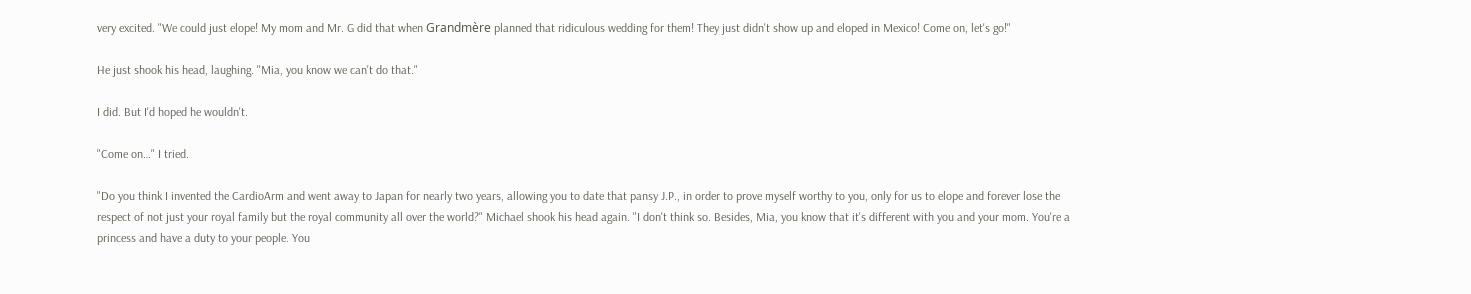very excited. "We could just elope! My mom and Mr. G did that when Grandmère planned that ridiculous wedding for them! They just didn't show up and eloped in Mexico! Come on, let's go!"

He just shook his head, laughing. "Mia, you know we can't do that."

I did. But I'd hoped he wouldn't.

"Come on…" I tried.

"Do you think I invented the CardioArm and went away to Japan for nearly two years, allowing you to date that pansy J.P., in order to prove myself worthy to you, only for us to elope and forever lose the respect of not just your royal family but the royal community all over the world?" Michael shook his head again. "I don't think so. Besides, Mia, you know that it's different with you and your mom. You're a princess and have a duty to your people. You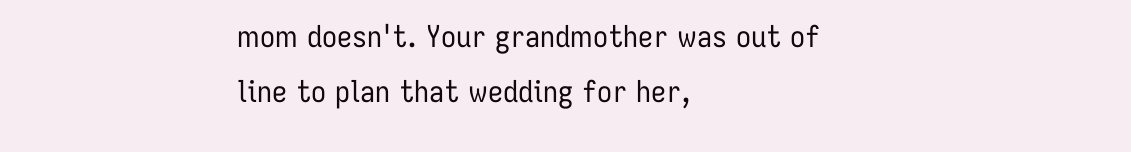mom doesn't. Your grandmother was out of line to plan that wedding for her,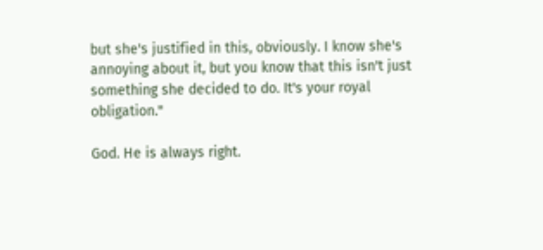but she's justified in this, obviously. I know she's annoying about it, but you know that this isn't just something she decided to do. It's your royal obligation."

God. He is always right.